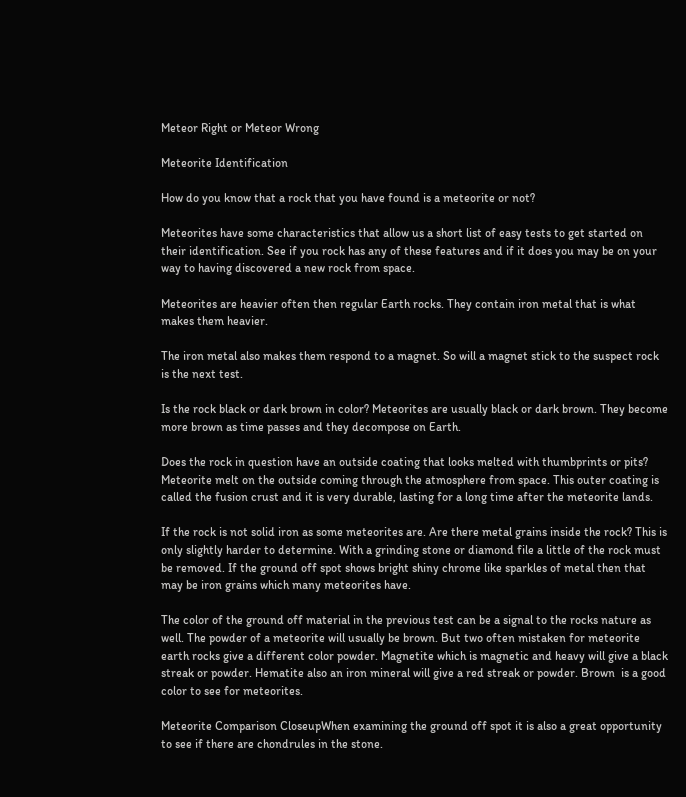Meteor Right or Meteor Wrong

Meteorite Identification

How do you know that a rock that you have found is a meteorite or not?

Meteorites have some characteristics that allow us a short list of easy tests to get started on their identification. See if you rock has any of these features and if it does you may be on your way to having discovered a new rock from space.

Meteorites are heavier often then regular Earth rocks. They contain iron metal that is what makes them heavier.

The iron metal also makes them respond to a magnet. So will a magnet stick to the suspect rock is the next test.

Is the rock black or dark brown in color? Meteorites are usually black or dark brown. They become more brown as time passes and they decompose on Earth.

Does the rock in question have an outside coating that looks melted with thumbprints or pits? Meteorite melt on the outside coming through the atmosphere from space. This outer coating is called the fusion crust and it is very durable, lasting for a long time after the meteorite lands.

If the rock is not solid iron as some meteorites are. Are there metal grains inside the rock? This is only slightly harder to determine. With a grinding stone or diamond file a little of the rock must be removed. If the ground off spot shows bright shiny chrome like sparkles of metal then that may be iron grains which many meteorites have.

The color of the ground off material in the previous test can be a signal to the rocks nature as well. The powder of a meteorite will usually be brown. But two often mistaken for meteorite earth rocks give a different color powder. Magnetite which is magnetic and heavy will give a black streak or powder. Hematite also an iron mineral will give a red streak or powder. Brown  is a good color to see for meteorites.

Meteorite Comparison CloseupWhen examining the ground off spot it is also a great opportunity to see if there are chondrules in the stone.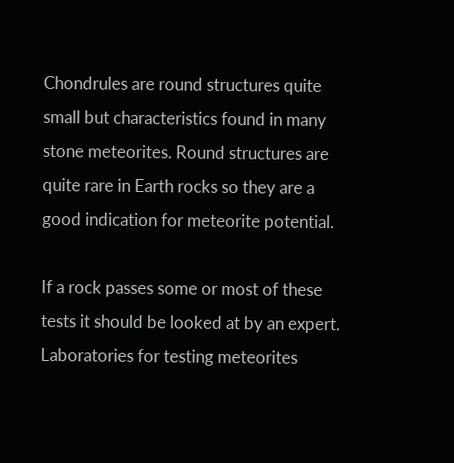Chondrules are round structures quite small but characteristics found in many stone meteorites. Round structures are quite rare in Earth rocks so they are a good indication for meteorite potential.

If a rock passes some or most of these tests it should be looked at by an expert. Laboratories for testing meteorites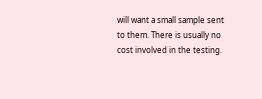will want a small sample sent to them. There is usually no cost involved in the testing.